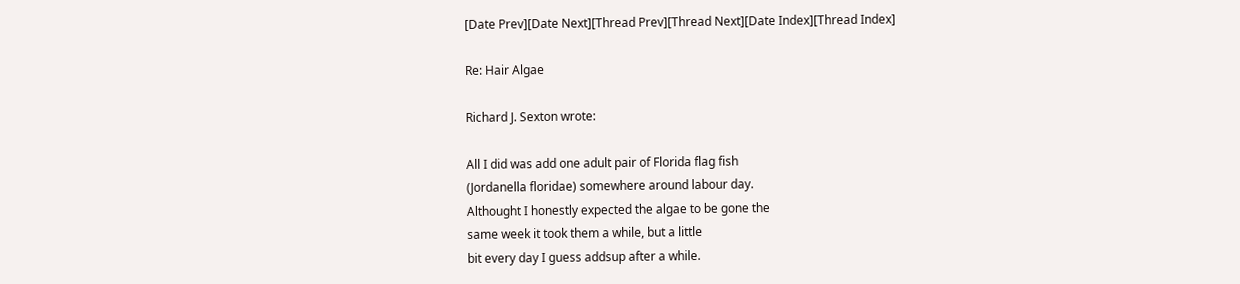[Date Prev][Date Next][Thread Prev][Thread Next][Date Index][Thread Index]

Re: Hair Algae

Richard J. Sexton wrote:

All I did was add one adult pair of Florida flag fish
(Jordanella floridae) somewhere around labour day.
Althought I honestly expected the algae to be gone the
same week it took them a while, but a little
bit every day I guess addsup after a while.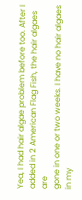Yea, I had hair algae problem before too. After I
added in 2 American Flag Fish, the hair algaes are
gone in one or two weeks. I have no hair algaes in my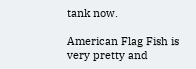tank now.

American Flag Fish is very pretty and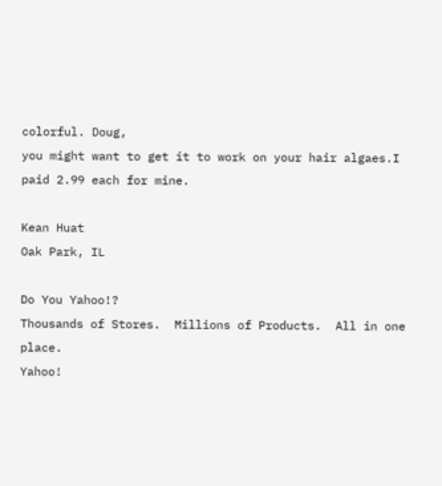colorful. Doug,
you might want to get it to work on your hair algaes.I
paid 2.99 each for mine.

Kean Huat
Oak Park, IL

Do You Yahoo!?
Thousands of Stores.  Millions of Products.  All in one place.
Yahoo!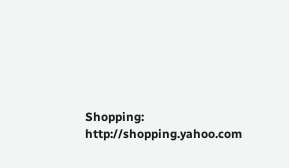Shopping: http://shopping.yahoo.com